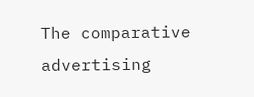The comparative advertising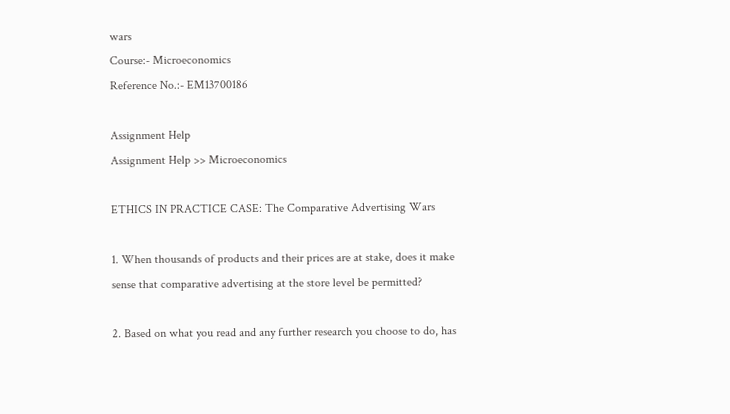wars
Course:- Microeconomics
Reference No.:- EM13700186

Assignment Help
Assignment Help >> Microeconomics

ETHICS IN PRACTICE CASE: The Comparative Advertising Wars

1. When thousands of products and their prices are at stake, does it make sense that comparative advertising at the store level be permitted?

2. Based on what you read and any further research you choose to do, has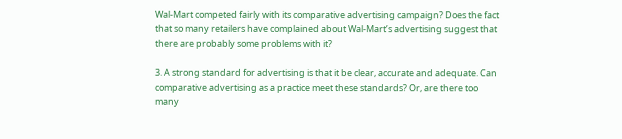Wal-Mart competed fairly with its comparative advertising campaign? Does the fact that so many retailers have complained about Wal-Mart’s advertising suggest that there are probably some problems with it?

3. A strong standard for advertising is that it be clear, accurate and adequate. Can comparative advertising as a practice meet these standards? Or, are there too many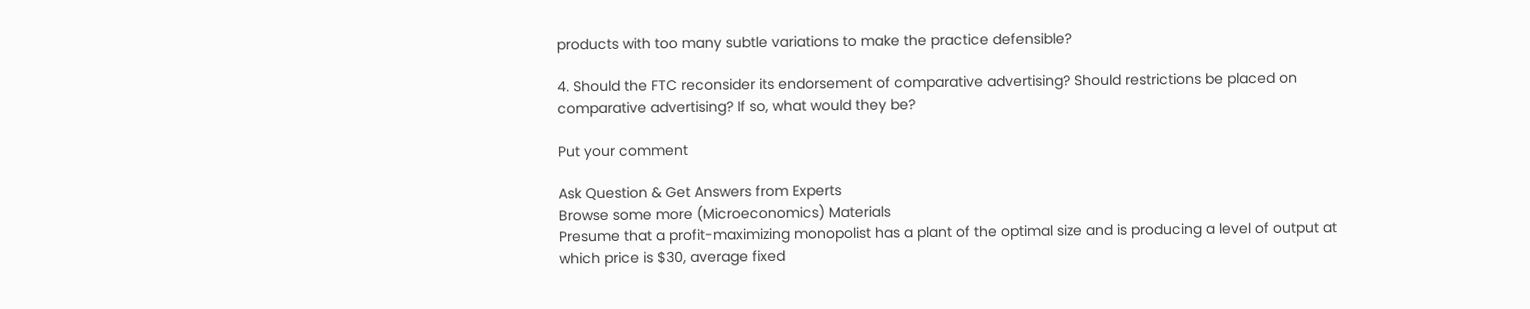products with too many subtle variations to make the practice defensible?

4. Should the FTC reconsider its endorsement of comparative advertising? Should restrictions be placed on comparative advertising? If so, what would they be?

Put your comment

Ask Question & Get Answers from Experts
Browse some more (Microeconomics) Materials
Presume that a profit-maximizing monopolist has a plant of the optimal size and is producing a level of output at which price is $30, average fixed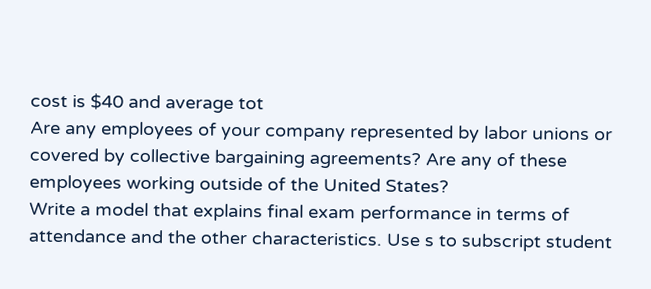cost is $40 and average tot
Are any employees of your company represented by labor unions or covered by collective bargaining agreements? Are any of these employees working outside of the United States?
Write a model that explains final exam performance in terms of attendance and the other characteristics. Use s to subscript student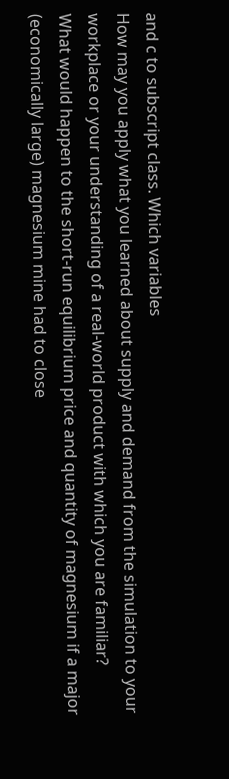and c to subscript class. Which variables
How may you apply what you learned about supply and demand from the simulation to your workplace or your understanding of a real-world product with which you are familiar?
What would happen to the short-run equilibrium price and quantity of magnesium if a major (economically large) magnesium mine had to close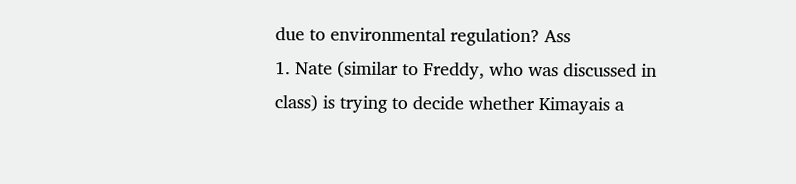due to environmental regulation? Ass
1. Nate (similar to Freddy, who was discussed in class) is trying to decide whether Kimayais a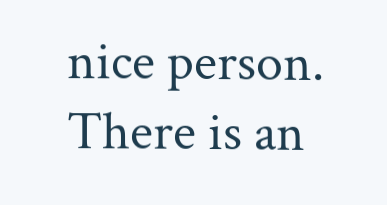nice person. There is an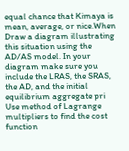equal chance that Kimaya is mean, average, or nice.When
Draw a diagram illustrating this situation using the AD/AS model. In your diagram make sure you include the LRAS, the SRAS, the AD, and the initial equilibrium aggregate pri
Use method of Lagrange multipliers to find the cost function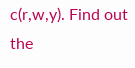c(r,w,y). Find out the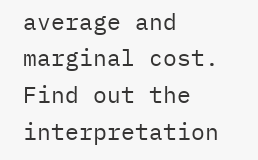average and marginal cost. Find out the interpretation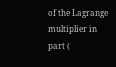of the Lagrange multiplier in part (